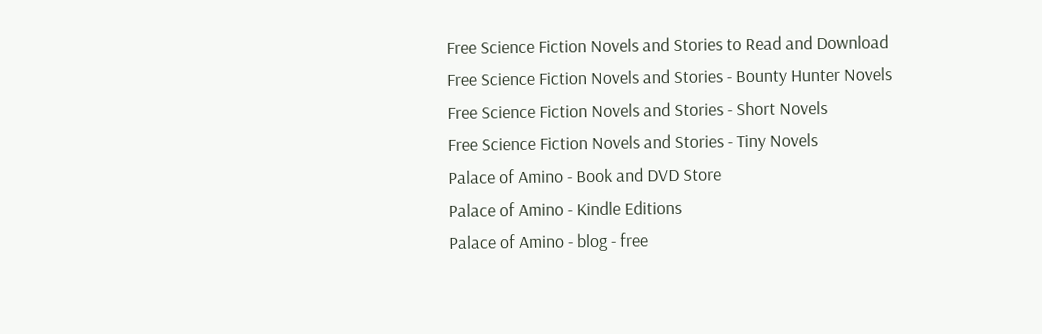Free Science Fiction Novels and Stories to Read and Download
Free Science Fiction Novels and Stories - Bounty Hunter Novels
Free Science Fiction Novels and Stories - Short Novels
Free Science Fiction Novels and Stories - Tiny Novels
Palace of Amino - Book and DVD Store
Palace of Amino - Kindle Editions
Palace of Amino - blog - free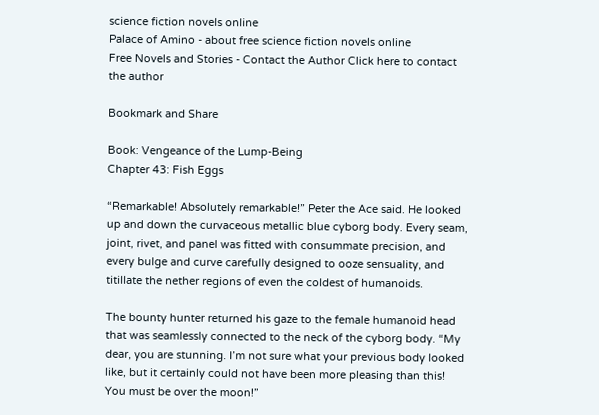science fiction novels online
Palace of Amino - about free science fiction novels online
Free Novels and Stories - Contact the Author Click here to contact the author

Bookmark and Share

Book: Vengeance of the Lump-Being
Chapter 43: Fish Eggs

“Remarkable! Absolutely remarkable!” Peter the Ace said. He looked up and down the curvaceous metallic blue cyborg body. Every seam, joint, rivet, and panel was fitted with consummate precision, and every bulge and curve carefully designed to ooze sensuality, and titillate the nether regions of even the coldest of humanoids.

The bounty hunter returned his gaze to the female humanoid head that was seamlessly connected to the neck of the cyborg body. “My dear, you are stunning. I’m not sure what your previous body looked like, but it certainly could not have been more pleasing than this! You must be over the moon!”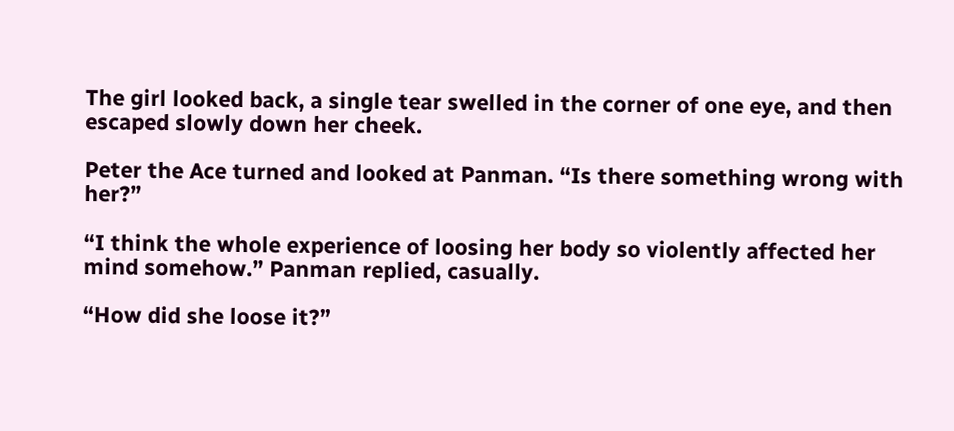The girl looked back, a single tear swelled in the corner of one eye, and then escaped slowly down her cheek.

Peter the Ace turned and looked at Panman. “Is there something wrong with her?”

“I think the whole experience of loosing her body so violently affected her mind somehow.” Panman replied, casually.

“How did she loose it?”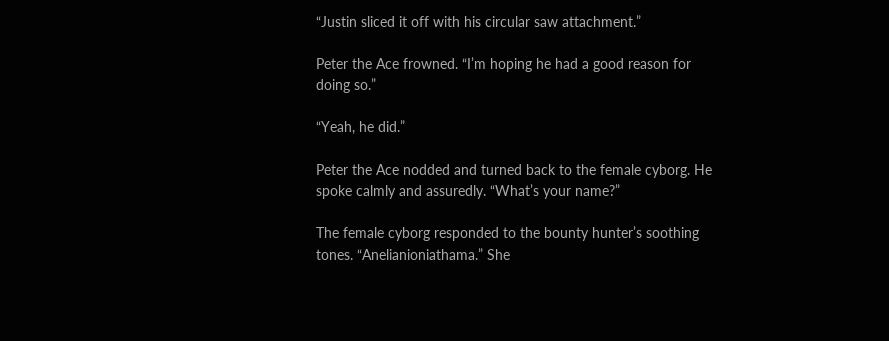“Justin sliced it off with his circular saw attachment.”

Peter the Ace frowned. “I’m hoping he had a good reason for doing so.”

“Yeah, he did.”

Peter the Ace nodded and turned back to the female cyborg. He spoke calmly and assuredly. “What’s your name?”

The female cyborg responded to the bounty hunter’s soothing tones. “Anelianioniathama.” She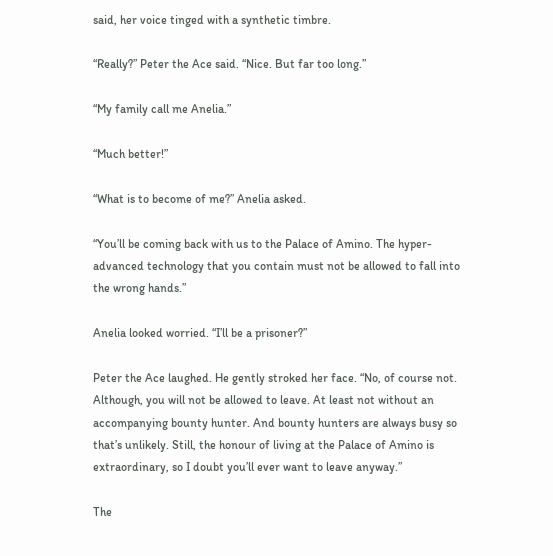said, her voice tinged with a synthetic timbre.

“Really?” Peter the Ace said. “Nice. But far too long.”

“My family call me Anelia.”

“Much better!”

“What is to become of me?” Anelia asked.

“You’ll be coming back with us to the Palace of Amino. The hyper-advanced technology that you contain must not be allowed to fall into the wrong hands.”

Anelia looked worried. “I’ll be a prisoner?”

Peter the Ace laughed. He gently stroked her face. “No, of course not. Although, you will not be allowed to leave. At least not without an accompanying bounty hunter. And bounty hunters are always busy so that’s unlikely. Still, the honour of living at the Palace of Amino is extraordinary, so I doubt you’ll ever want to leave anyway.”

The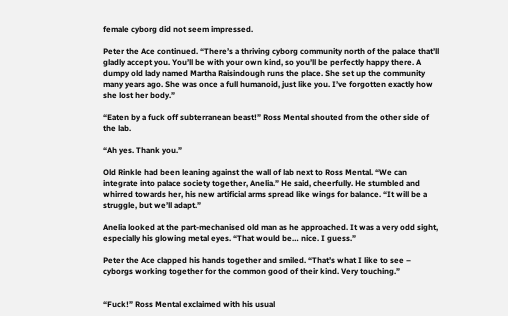female cyborg did not seem impressed.

Peter the Ace continued. “There’s a thriving cyborg community north of the palace that’ll gladly accept you. You’ll be with your own kind, so you’ll be perfectly happy there. A dumpy old lady named Martha Raisindough runs the place. She set up the community many years ago. She was once a full humanoid, just like you. I’ve forgotten exactly how she lost her body.”

“Eaten by a fuck off subterranean beast!” Ross Mental shouted from the other side of the lab.

“Ah yes. Thank you.”

Old Rinkle had been leaning against the wall of lab next to Ross Mental. “We can integrate into palace society together, Anelia.” He said, cheerfully. He stumbled and whirred towards her, his new artificial arms spread like wings for balance. “It will be a struggle, but we’ll adapt.”

Anelia looked at the part-mechanised old man as he approached. It was a very odd sight, especially his glowing metal eyes. “That would be… nice. I guess.”

Peter the Ace clapped his hands together and smiled. “That’s what I like to see – cyborgs working together for the common good of their kind. Very touching.”


“Fuck!” Ross Mental exclaimed with his usual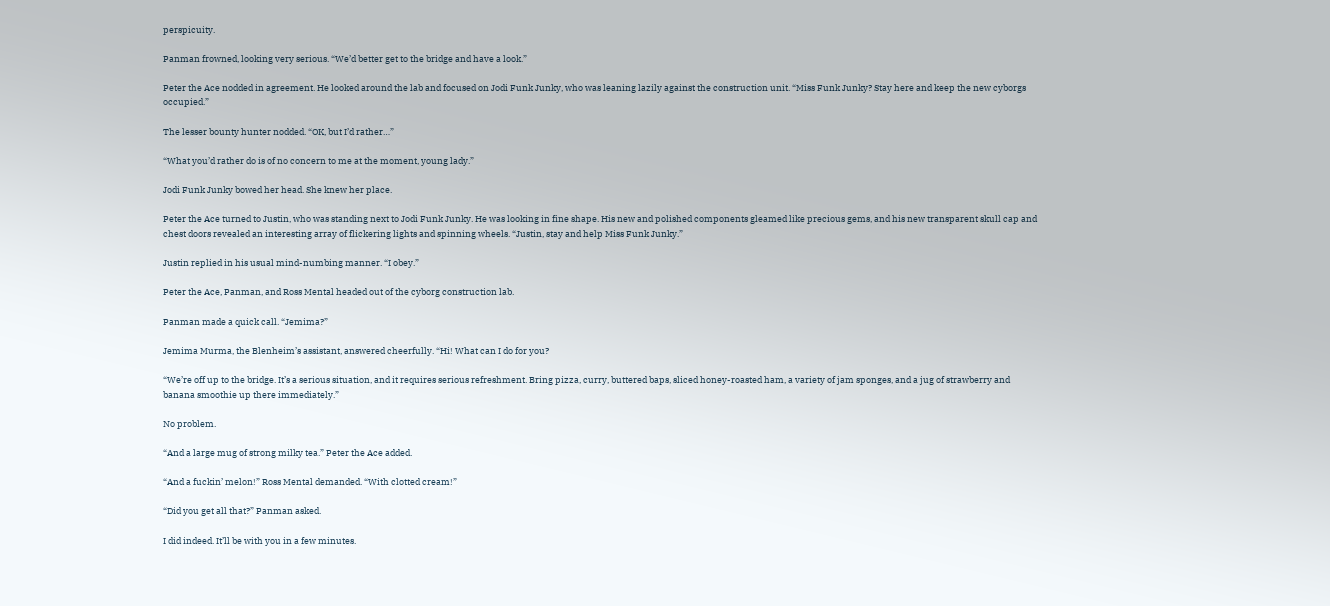perspicuity.

Panman frowned, looking very serious. “We’d better get to the bridge and have a look.”

Peter the Ace nodded in agreement. He looked around the lab and focused on Jodi Funk Junky, who was leaning lazily against the construction unit. “Miss Funk Junky? Stay here and keep the new cyborgs occupied.”

The lesser bounty hunter nodded. “OK, but I’d rather…”

“What you’d rather do is of no concern to me at the moment, young lady.”

Jodi Funk Junky bowed her head. She knew her place.

Peter the Ace turned to Justin, who was standing next to Jodi Funk Junky. He was looking in fine shape. His new and polished components gleamed like precious gems, and his new transparent skull cap and chest doors revealed an interesting array of flickering lights and spinning wheels. “Justin, stay and help Miss Funk Junky.”

Justin replied in his usual mind-numbing manner. “I obey.”

Peter the Ace, Panman, and Ross Mental headed out of the cyborg construction lab.

Panman made a quick call. “Jemima?”

Jemima Murma, the Blenheim’s assistant, answered cheerfully. “Hi! What can I do for you?

“We’re off up to the bridge. It’s a serious situation, and it requires serious refreshment. Bring pizza, curry, buttered baps, sliced honey-roasted ham, a variety of jam sponges, and a jug of strawberry and banana smoothie up there immediately.”

No problem.

“And a large mug of strong milky tea.” Peter the Ace added.

“And a fuckin’ melon!” Ross Mental demanded. “With clotted cream!”

“Did you get all that?” Panman asked.

I did indeed. It’ll be with you in a few minutes.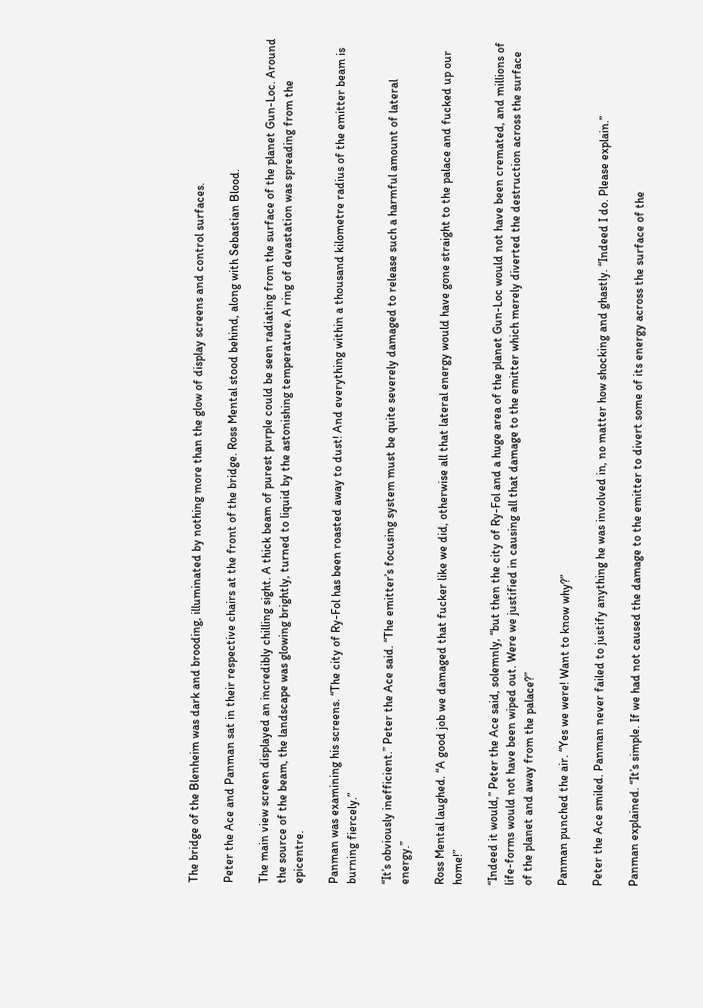The bridge of the Blenheim was dark and brooding, illuminated by nothing more than the glow of display screens and control surfaces.

Peter the Ace and Panman sat in their respective chairs at the front of the bridge. Ross Mental stood behind, along with Sebastian Blood.

The main view screen displayed an incredibly chilling sight. A thick beam of purest purple could be seen radiating from the surface of the planet Gun-Loc. Around the source of the beam, the landscape was glowing brightly, turned to liquid by the astonishing temperature. A ring of devastation was spreading from the epicentre.

Panman was examining his screens. “The city of Ry-Fol has been roasted away to dust! And everything within a thousand kilometre radius of the emitter beam is burning fiercely.”

“It’s obviously inefficient.” Peter the Ace said. “The emitter’s focusing system must be quite severely damaged to release such a harmful amount of lateral energy.”

Ross Mental laughed. “A good job we damaged that fucker like we did, otherwise all that lateral energy would have gone straight to the palace and fucked up our home!”

“Indeed it would,” Peter the Ace said, solemnly, “but then the city of Ry-Fol and a huge area of the planet Gun-Loc would not have been cremated, and millions of life-forms would not have been wiped out. Were we justified in causing all that damage to the emitter which merely diverted the destruction across the surface of the planet and away from the palace?”

Panman punched the air. “Yes we were! Want to know why?”

Peter the Ace smiled. Panman never failed to justify anything he was involved in, no matter how shocking and ghastly. “Indeed I do. Please explain.”

Panman explained. “It’s simple. If we had not caused the damage to the emitter to divert some of its energy across the surface of the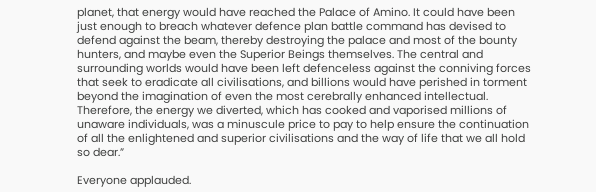planet, that energy would have reached the Palace of Amino. It could have been just enough to breach whatever defence plan battle command has devised to defend against the beam, thereby destroying the palace and most of the bounty hunters, and maybe even the Superior Beings themselves. The central and surrounding worlds would have been left defenceless against the conniving forces that seek to eradicate all civilisations, and billions would have perished in torment beyond the imagination of even the most cerebrally enhanced intellectual. Therefore, the energy we diverted, which has cooked and vaporised millions of unaware individuals, was a minuscule price to pay to help ensure the continuation of all the enlightened and superior civilisations and the way of life that we all hold so dear.”

Everyone applauded.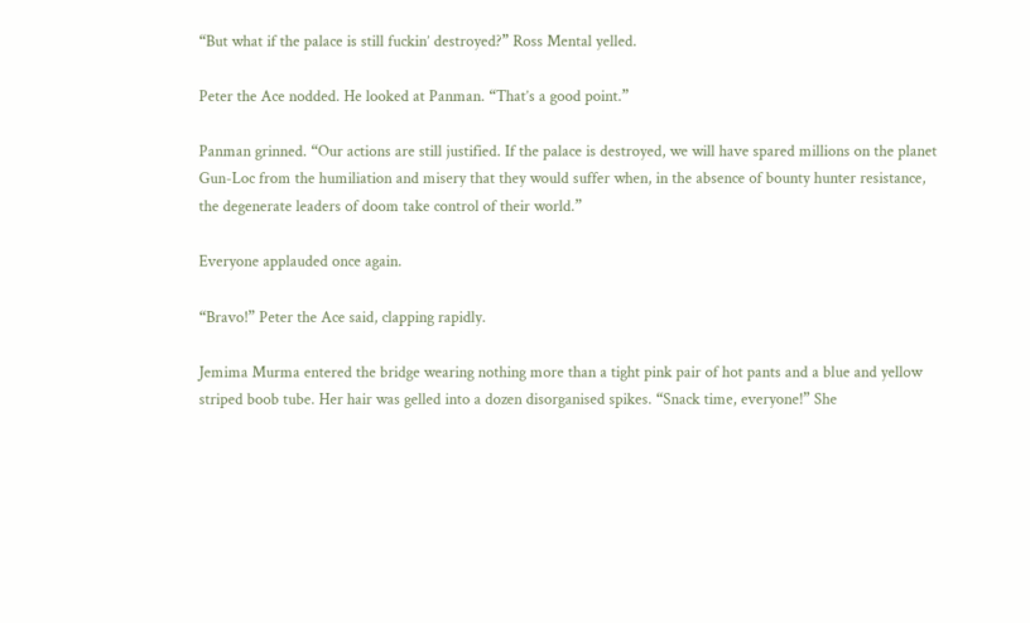“But what if the palace is still fuckin’ destroyed?” Ross Mental yelled.

Peter the Ace nodded. He looked at Panman. “That’s a good point.”

Panman grinned. “Our actions are still justified. If the palace is destroyed, we will have spared millions on the planet Gun-Loc from the humiliation and misery that they would suffer when, in the absence of bounty hunter resistance, the degenerate leaders of doom take control of their world.”

Everyone applauded once again.

“Bravo!” Peter the Ace said, clapping rapidly.

Jemima Murma entered the bridge wearing nothing more than a tight pink pair of hot pants and a blue and yellow striped boob tube. Her hair was gelled into a dozen disorganised spikes. “Snack time, everyone!” She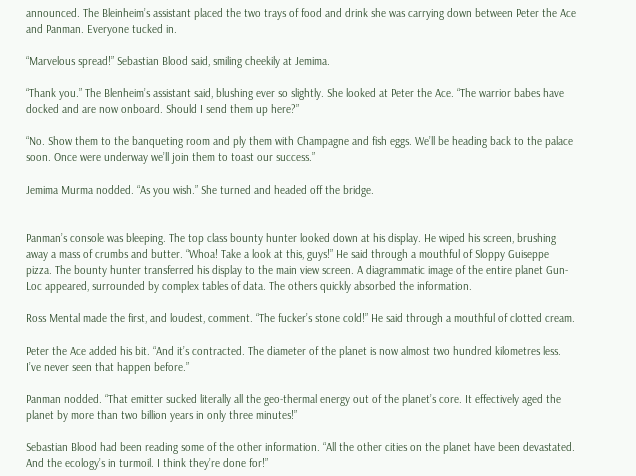announced. The Bleinheim’s assistant placed the two trays of food and drink she was carrying down between Peter the Ace and Panman. Everyone tucked in.

“Marvelous spread!” Sebastian Blood said, smiling cheekily at Jemima.

“Thank you.” The Blenheim’s assistant said, blushing ever so slightly. She looked at Peter the Ace. “The warrior babes have docked and are now onboard. Should I send them up here?”

“No. Show them to the banqueting room and ply them with Champagne and fish eggs. We’ll be heading back to the palace soon. Once were underway we’ll join them to toast our success.”

Jemima Murma nodded. “As you wish.” She turned and headed off the bridge.


Panman’s console was bleeping. The top class bounty hunter looked down at his display. He wiped his screen, brushing away a mass of crumbs and butter. “Whoa! Take a look at this, guys!” He said through a mouthful of Sloppy Guiseppe pizza. The bounty hunter transferred his display to the main view screen. A diagrammatic image of the entire planet Gun-Loc appeared, surrounded by complex tables of data. The others quickly absorbed the information.

Ross Mental made the first, and loudest, comment. “The fucker’s stone cold!” He said through a mouthful of clotted cream.

Peter the Ace added his bit. “And it’s contracted. The diameter of the planet is now almost two hundred kilometres less. I’ve never seen that happen before.”

Panman nodded. “That emitter sucked literally all the geo-thermal energy out of the planet’s core. It effectively aged the planet by more than two billion years in only three minutes!”

Sebastian Blood had been reading some of the other information. “All the other cities on the planet have been devastated. And the ecology’s in turmoil. I think they’re done for!”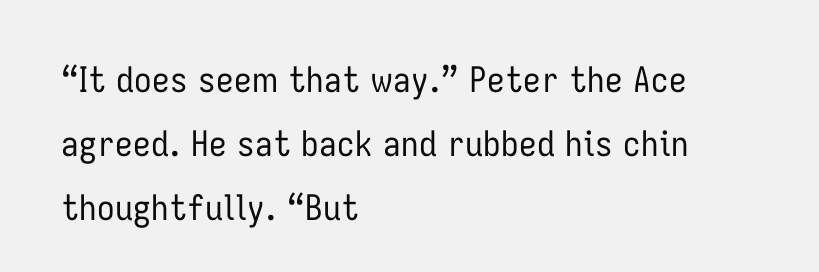“It does seem that way.” Peter the Ace agreed. He sat back and rubbed his chin thoughtfully. “But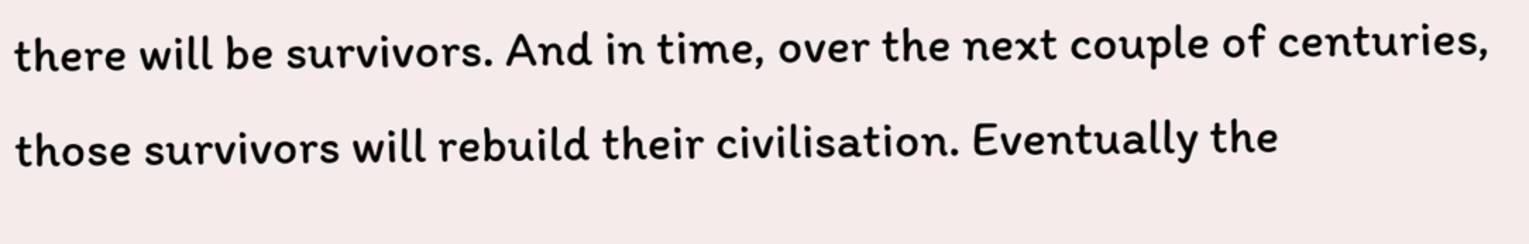there will be survivors. And in time, over the next couple of centuries, those survivors will rebuild their civilisation. Eventually the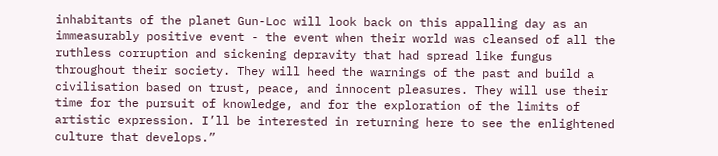inhabitants of the planet Gun-Loc will look back on this appalling day as an immeasurably positive event - the event when their world was cleansed of all the ruthless corruption and sickening depravity that had spread like fungus throughout their society. They will heed the warnings of the past and build a civilisation based on trust, peace, and innocent pleasures. They will use their time for the pursuit of knowledge, and for the exploration of the limits of artistic expression. I’ll be interested in returning here to see the enlightened culture that develops.”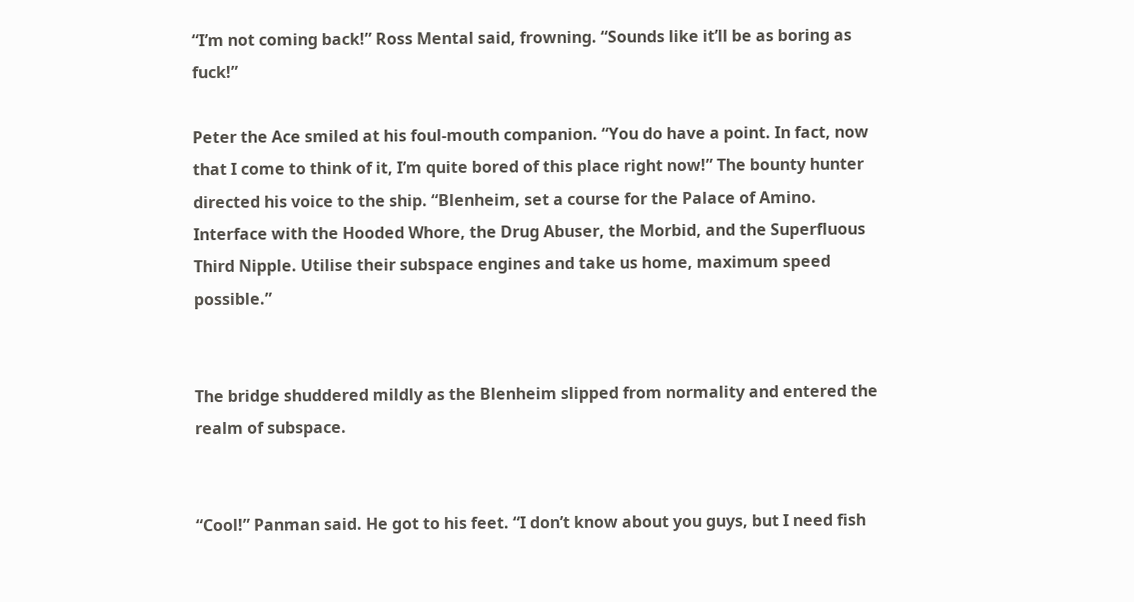“I’m not coming back!” Ross Mental said, frowning. “Sounds like it’ll be as boring as fuck!”

Peter the Ace smiled at his foul-mouth companion. “You do have a point. In fact, now that I come to think of it, I’m quite bored of this place right now!” The bounty hunter directed his voice to the ship. “Blenheim, set a course for the Palace of Amino. Interface with the Hooded Whore, the Drug Abuser, the Morbid, and the Superfluous Third Nipple. Utilise their subspace engines and take us home, maximum speed possible.”


The bridge shuddered mildly as the Blenheim slipped from normality and entered the realm of subspace.


“Cool!” Panman said. He got to his feet. “I don’t know about you guys, but I need fish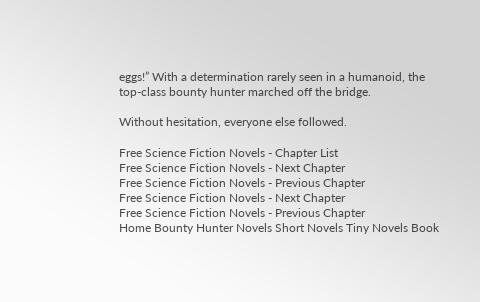eggs!” With a determination rarely seen in a humanoid, the top-class bounty hunter marched off the bridge.

Without hesitation, everyone else followed.

Free Science Fiction Novels - Chapter List
Free Science Fiction Novels - Next Chapter
Free Science Fiction Novels - Previous Chapter
Free Science Fiction Novels - Next Chapter
Free Science Fiction Novels - Previous Chapter
Home Bounty Hunter Novels Short Novels Tiny Novels Book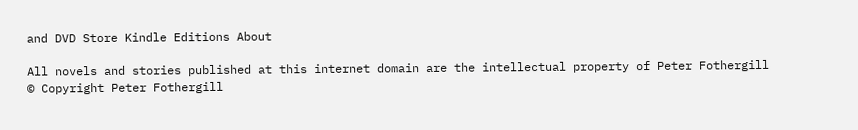and DVD Store Kindle Editions About

All novels and stories published at this internet domain are the intellectual property of Peter Fothergill
© Copyright Peter Fothergill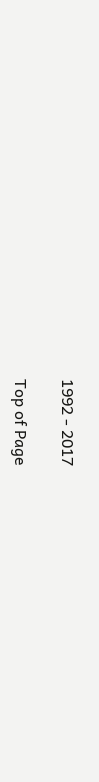1992 - 2017

Top of Page